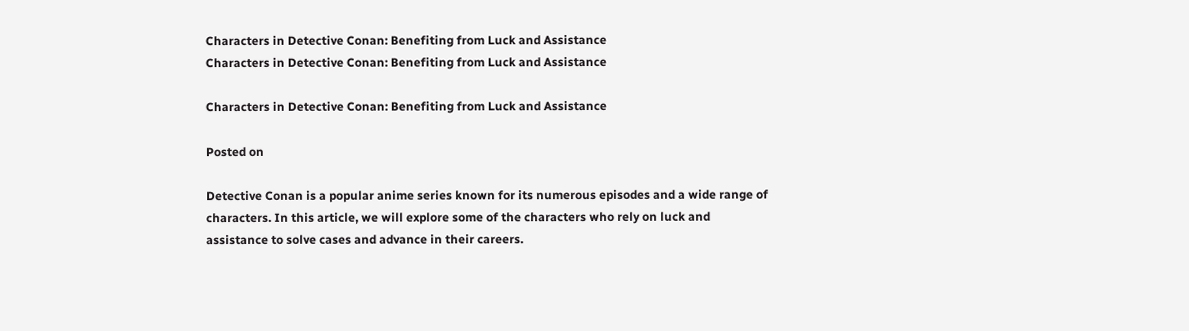Characters in Detective Conan: Benefiting from Luck and Assistance
Characters in Detective Conan: Benefiting from Luck and Assistance

Characters in Detective Conan: Benefiting from Luck and Assistance

Posted on

Detective Conan is a popular anime series known for its numerous episodes and a wide range of characters. In this article, we will explore some of the characters who rely on luck and assistance to solve cases and advance in their careers.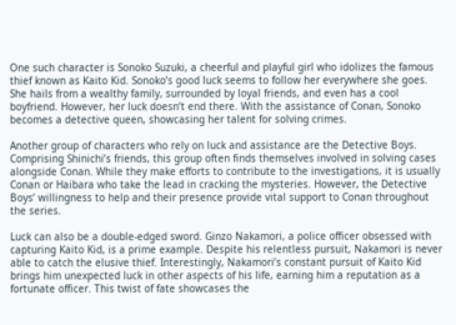One such character is Sonoko Suzuki, a cheerful and playful girl who idolizes the famous thief known as Kaito Kid. Sonoko’s good luck seems to follow her everywhere she goes. She hails from a wealthy family, surrounded by loyal friends, and even has a cool boyfriend. However, her luck doesn’t end there. With the assistance of Conan, Sonoko becomes a detective queen, showcasing her talent for solving crimes.

Another group of characters who rely on luck and assistance are the Detective Boys. Comprising Shinichi’s friends, this group often finds themselves involved in solving cases alongside Conan. While they make efforts to contribute to the investigations, it is usually Conan or Haibara who take the lead in cracking the mysteries. However, the Detective Boys’ willingness to help and their presence provide vital support to Conan throughout the series.

Luck can also be a double-edged sword. Ginzo Nakamori, a police officer obsessed with capturing Kaito Kid, is a prime example. Despite his relentless pursuit, Nakamori is never able to catch the elusive thief. Interestingly, Nakamori’s constant pursuit of Kaito Kid brings him unexpected luck in other aspects of his life, earning him a reputation as a fortunate officer. This twist of fate showcases the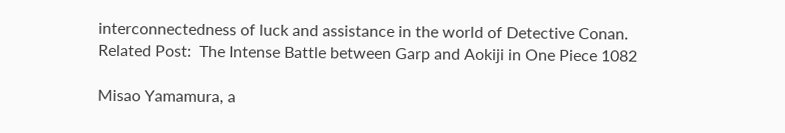interconnectedness of luck and assistance in the world of Detective Conan.
Related Post:  The Intense Battle between Garp and Aokiji in One Piece 1082

Misao Yamamura, a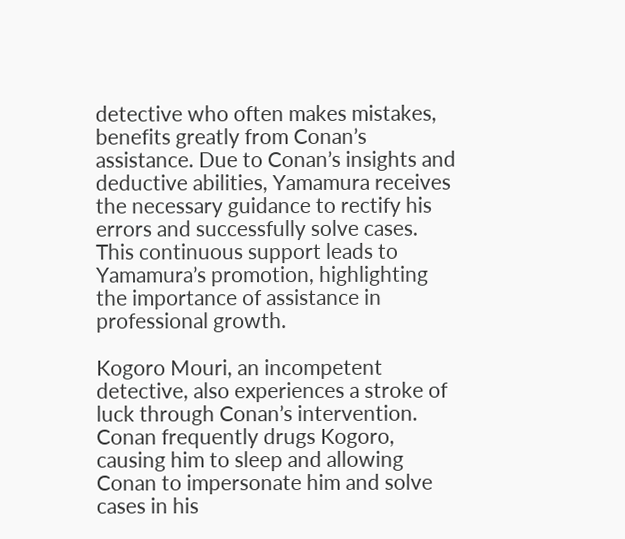detective who often makes mistakes, benefits greatly from Conan’s assistance. Due to Conan’s insights and deductive abilities, Yamamura receives the necessary guidance to rectify his errors and successfully solve cases. This continuous support leads to Yamamura’s promotion, highlighting the importance of assistance in professional growth.

Kogoro Mouri, an incompetent detective, also experiences a stroke of luck through Conan’s intervention. Conan frequently drugs Kogoro, causing him to sleep and allowing Conan to impersonate him and solve cases in his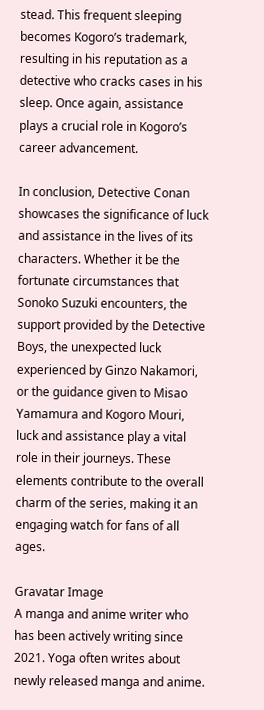stead. This frequent sleeping becomes Kogoro’s trademark, resulting in his reputation as a detective who cracks cases in his sleep. Once again, assistance plays a crucial role in Kogoro’s career advancement.

In conclusion, Detective Conan showcases the significance of luck and assistance in the lives of its characters. Whether it be the fortunate circumstances that Sonoko Suzuki encounters, the support provided by the Detective Boys, the unexpected luck experienced by Ginzo Nakamori, or the guidance given to Misao Yamamura and Kogoro Mouri, luck and assistance play a vital role in their journeys. These elements contribute to the overall charm of the series, making it an engaging watch for fans of all ages.

Gravatar Image
A manga and anime writer who has been actively writing since 2021. Yoga often writes about newly released manga and anime.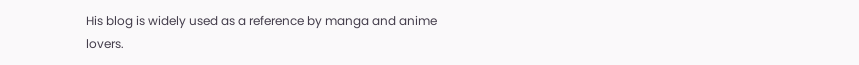His blog is widely used as a reference by manga and anime lovers.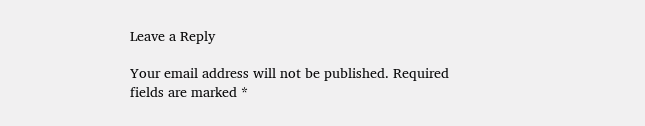Leave a Reply

Your email address will not be published. Required fields are marked *